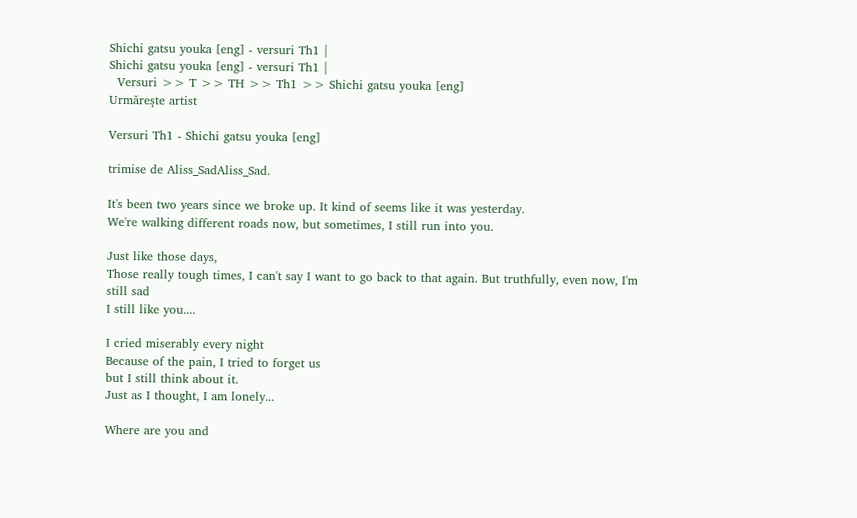Shichi gatsu youka [eng] - versuri Th1 |
Shichi gatsu youka [eng] - versuri Th1 |
  Versuri >> T >> TH >> Th1 >> Shichi gatsu youka [eng]
Urmăreşte artist

Versuri Th1 - Shichi gatsu youka [eng]

trimise de Aliss_SadAliss_Sad.

It's been two years since we broke up. It kind of seems like it was yesterday.
We're walking different roads now, but sometimes, I still run into you.

Just like those days,
Those really tough times, I can't say I want to go back to that again. But truthfully, even now, I'm
still sad
I still like you....

I cried miserably every night
Because of the pain, I tried to forget us
but I still think about it.
Just as I thought, I am lonely...

Where are you and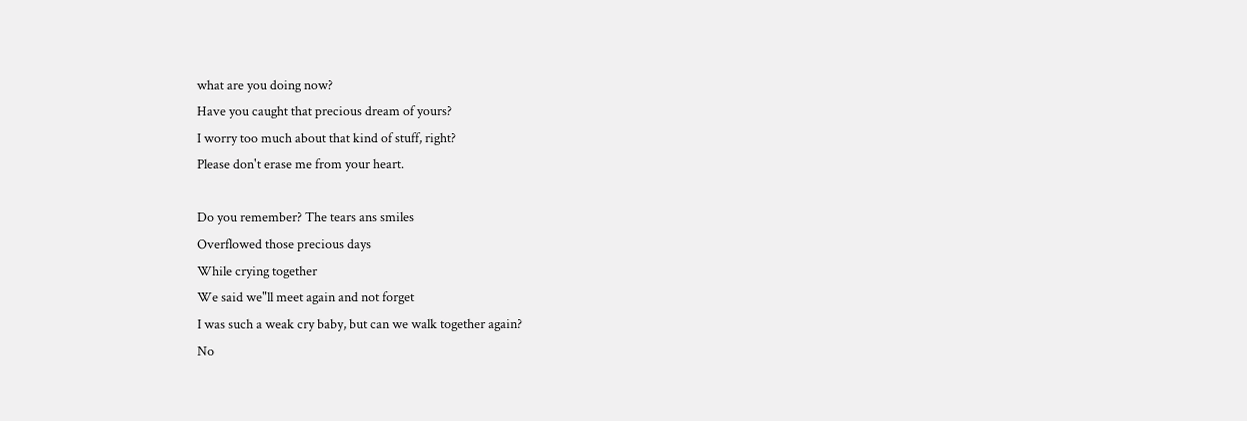what are you doing now?
Have you caught that precious dream of yours?
I worry too much about that kind of stuff, right?
Please don't erase me from your heart.

Do you remember? The tears ans smiles
Overflowed those precious days
While crying together
We said we"ll meet again and not forget
I was such a weak cry baby, but can we walk together again?
No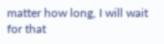matter how long, I will wait for that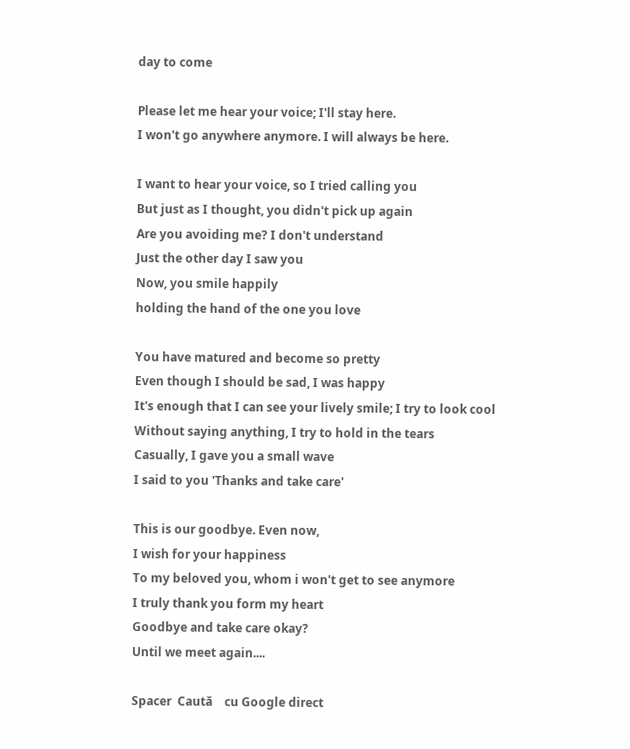day to come

Please let me hear your voice; I'll stay here.
I won't go anywhere anymore. I will always be here.

I want to hear your voice, so I tried calling you
But just as I thought, you didn't pick up again
Are you avoiding me? I don't understand
Just the other day I saw you
Now, you smile happily
holding the hand of the one you love

You have matured and become so pretty
Even though I should be sad, I was happy
It's enough that I can see your lively smile; I try to look cool
Without saying anything, I try to hold in the tears
Casually, I gave you a small wave
I said to you 'Thanks and take care'

This is our goodbye. Even now,
I wish for your happiness
To my beloved you, whom i won't get to see anymore
I truly thank you form my heart
Goodbye and take care okay?
Until we meet again....

Spacer  Caută    cu Google direct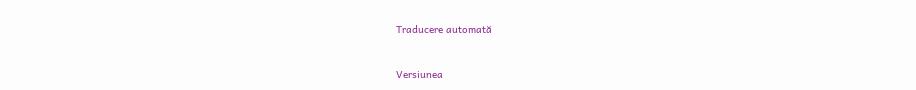Traducere automată


Versiunea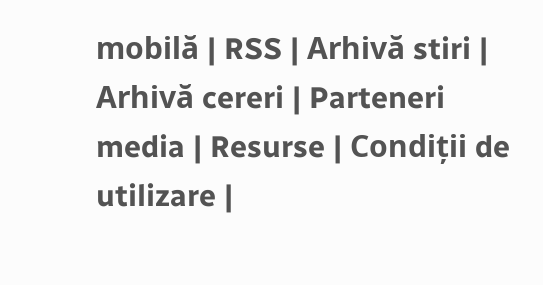mobilă | RSS | Arhivă stiri | Arhivă cereri | Parteneri media | Resurse | Condiții de utilizare |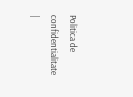Politica de confidentialitate |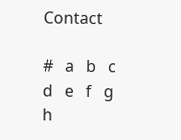Contact

#   a   b   c   d   e   f   g   h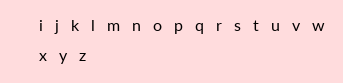i   j   k   l   m   n   o   p   q   r   s   t   u   v   w   x   y   z